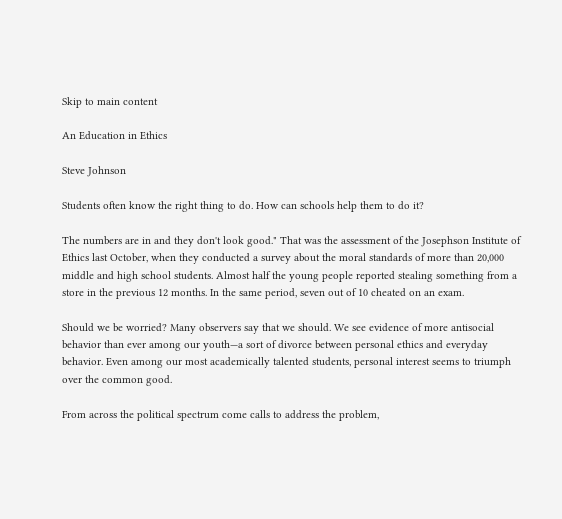Skip to main content

An Education in Ethics

Steve Johnson

Students often know the right thing to do. How can schools help them to do it?

The numbers are in and they don't look good." That was the assessment of the Josephson Institute of Ethics last October, when they conducted a survey about the moral standards of more than 20,000 middle and high school students. Almost half the young people reported stealing something from a store in the previous 12 months. In the same period, seven out of 10 cheated on an exam.

Should we be worried? Many observers say that we should. We see evidence of more antisocial behavior than ever among our youth—a sort of divorce between personal ethics and everyday behavior. Even among our most academically talented students, personal interest seems to triumph over the common good.

From across the political spectrum come calls to address the problem,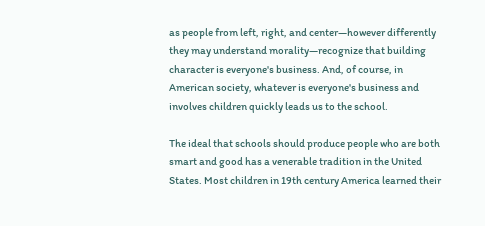as people from left, right, and center—however differently they may understand morality—recognize that building character is everyone's business. And, of course, in American society, whatever is everyone's business and involves children quickly leads us to the school.

The ideal that schools should produce people who are both smart and good has a venerable tradition in the United States. Most children in 19th century America learned their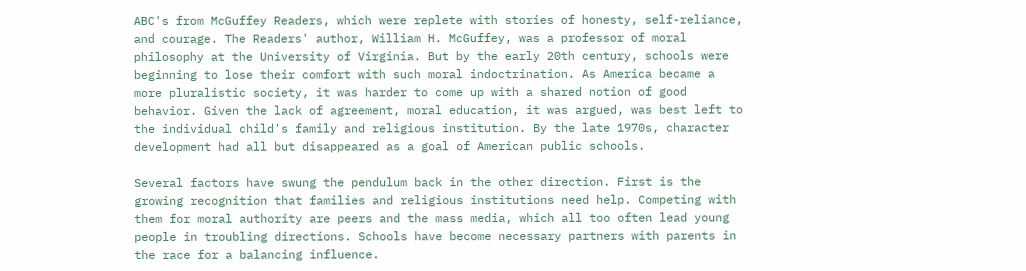ABC's from McGuffey Readers, which were replete with stories of honesty, self-reliance, and courage. The Readers' author, William H. McGuffey, was a professor of moral philosophy at the University of Virginia. But by the early 20th century, schools were beginning to lose their comfort with such moral indoctrination. As America became a more pluralistic society, it was harder to come up with a shared notion of good behavior. Given the lack of agreement, moral education, it was argued, was best left to the individual child's family and religious institution. By the late 1970s, character development had all but disappeared as a goal of American public schools.

Several factors have swung the pendulum back in the other direction. First is the growing recognition that families and religious institutions need help. Competing with them for moral authority are peers and the mass media, which all too often lead young people in troubling directions. Schools have become necessary partners with parents in the race for a balancing influence.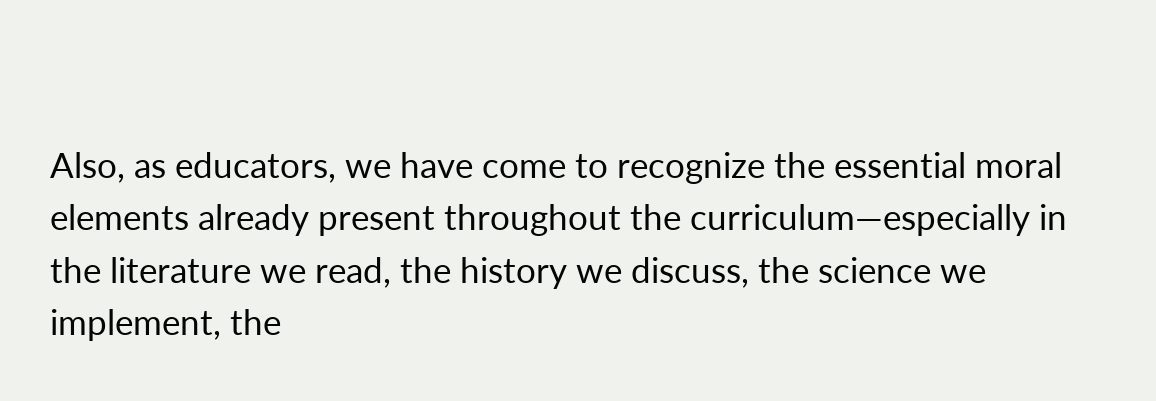Also, as educators, we have come to recognize the essential moral elements already present throughout the curriculum—especially in the literature we read, the history we discuss, the science we implement, the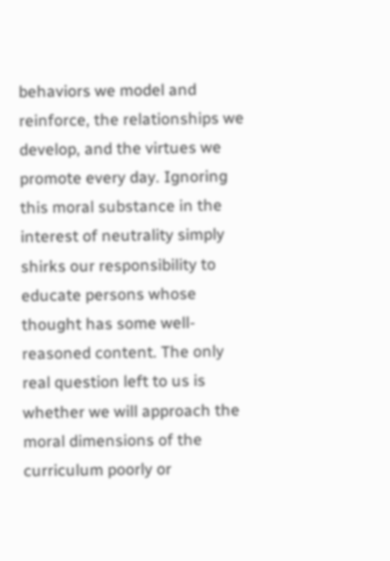behaviors we model and reinforce, the relationships we develop, and the virtues we promote every day. Ignoring this moral substance in the interest of neutrality simply shirks our responsibility to educate persons whose thought has some well-reasoned content. The only real question left to us is whether we will approach the moral dimensions of the curriculum poorly or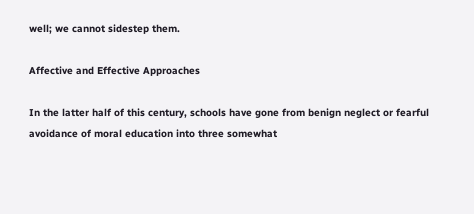well; we cannot sidestep them.

Affective and Effective Approaches

In the latter half of this century, schools have gone from benign neglect or fearful avoidance of moral education into three somewhat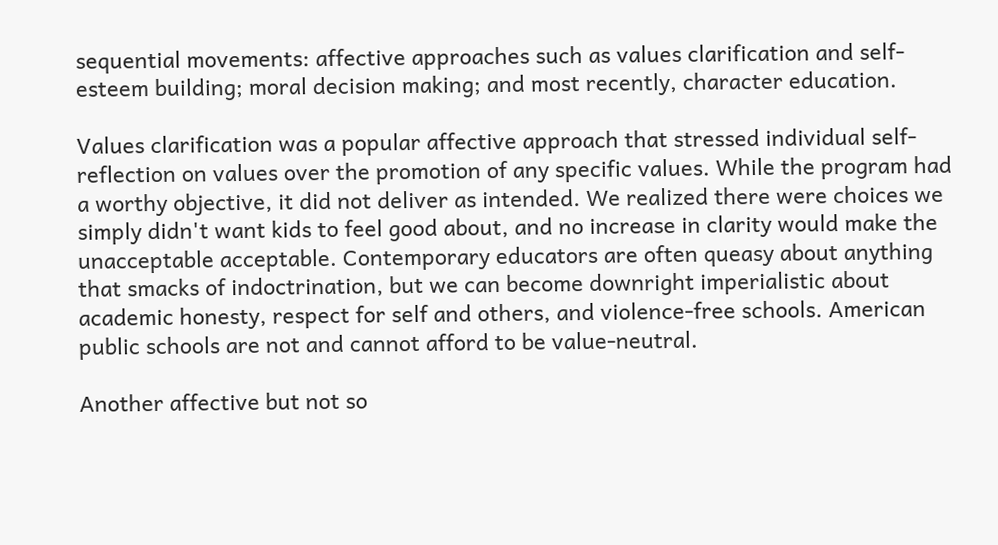sequential movements: affective approaches such as values clarification and self-esteem building; moral decision making; and most recently, character education.

Values clarification was a popular affective approach that stressed individual self-reflection on values over the promotion of any specific values. While the program had a worthy objective, it did not deliver as intended. We realized there were choices we simply didn't want kids to feel good about, and no increase in clarity would make the unacceptable acceptable. Contemporary educators are often queasy about anything that smacks of indoctrination, but we can become downright imperialistic about academic honesty, respect for self and others, and violence-free schools. American public schools are not and cannot afford to be value-neutral.

Another affective but not so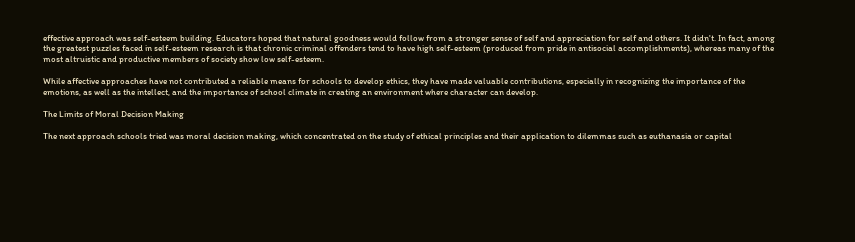effective approach was self-esteem building. Educators hoped that natural goodness would follow from a stronger sense of self and appreciation for self and others. It didn't. In fact, among the greatest puzzles faced in self-esteem research is that chronic criminal offenders tend to have high self-esteem (produced from pride in antisocial accomplishments), whereas many of the most altruistic and productive members of society show low self-esteem.

While affective approaches have not contributed a reliable means for schools to develop ethics, they have made valuable contributions, especially in recognizing the importance of the emotions, as well as the intellect, and the importance of school climate in creating an environment where character can develop.

The Limits of Moral Decision Making

The next approach schools tried was moral decision making, which concentrated on the study of ethical principles and their application to dilemmas such as euthanasia or capital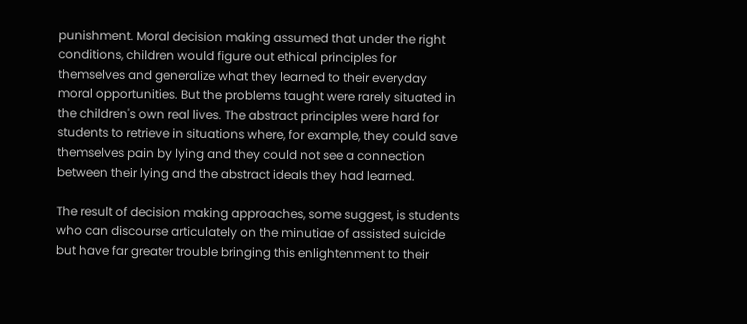punishment. Moral decision making assumed that under the right conditions, children would figure out ethical principles for themselves and generalize what they learned to their everyday moral opportunities. But the problems taught were rarely situated in the children's own real lives. The abstract principles were hard for students to retrieve in situations where, for example, they could save themselves pain by lying and they could not see a connection between their lying and the abstract ideals they had learned.

The result of decision making approaches, some suggest, is students who can discourse articulately on the minutiae of assisted suicide but have far greater trouble bringing this enlightenment to their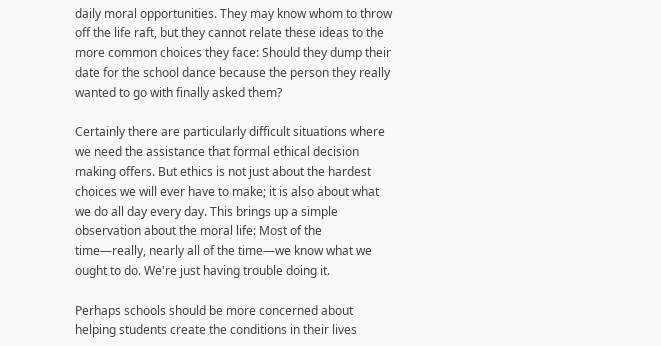daily moral opportunities. They may know whom to throw off the life raft, but they cannot relate these ideas to the more common choices they face: Should they dump their date for the school dance because the person they really wanted to go with finally asked them?

Certainly there are particularly difficult situations where we need the assistance that formal ethical decision making offers. But ethics is not just about the hardest choices we will ever have to make; it is also about what we do all day every day. This brings up a simple observation about the moral life: Most of the time—really, nearly all of the time—we know what we ought to do. We're just having trouble doing it.

Perhaps schools should be more concerned about helping students create the conditions in their lives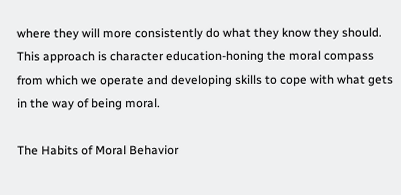where they will more consistently do what they know they should. This approach is character education-honing the moral compass from which we operate and developing skills to cope with what gets in the way of being moral.

The Habits of Moral Behavior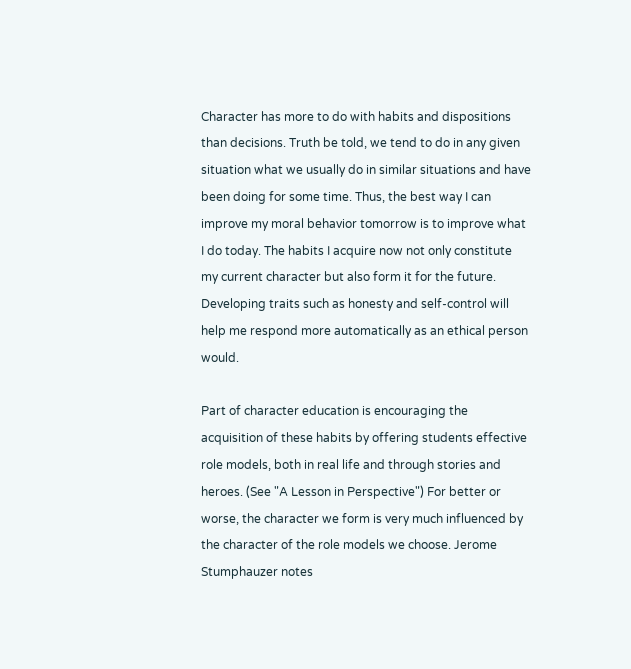Character has more to do with habits and dispositions than decisions. Truth be told, we tend to do in any given situation what we usually do in similar situations and have been doing for some time. Thus, the best way I can improve my moral behavior tomorrow is to improve what I do today. The habits I acquire now not only constitute my current character but also form it for the future. Developing traits such as honesty and self-control will help me respond more automatically as an ethical person would.

Part of character education is encouraging the acquisition of these habits by offering students effective role models, both in real life and through stories and heroes. (See "A Lesson in Perspective") For better or worse, the character we form is very much influenced by the character of the role models we choose. Jerome Stumphauzer notes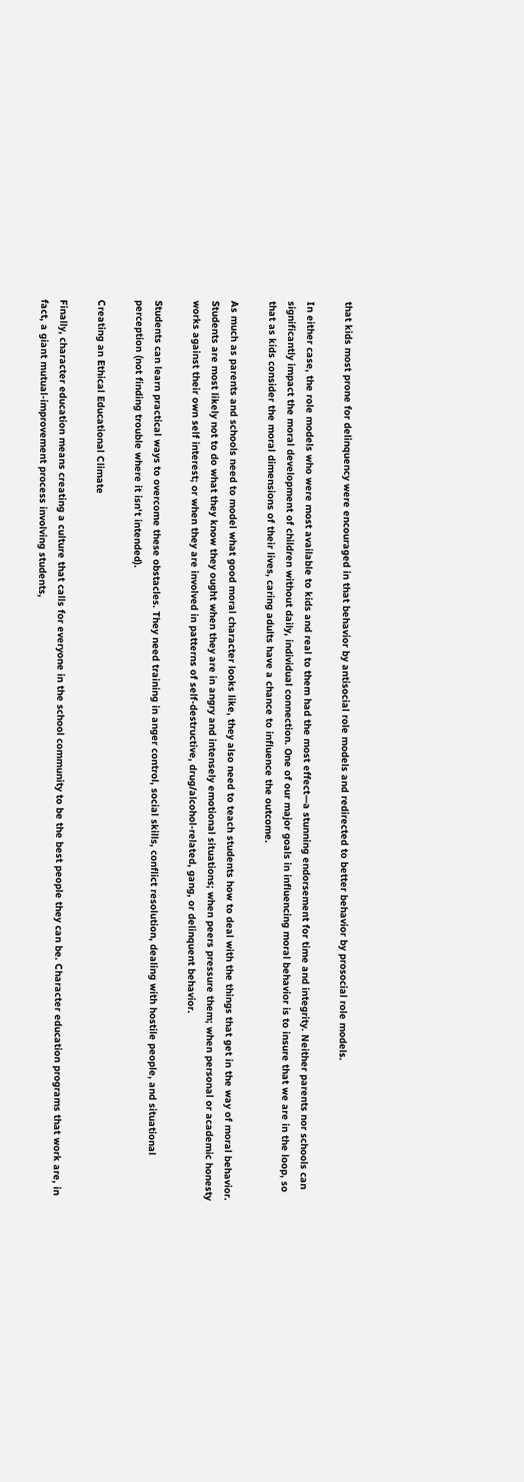that kids most prone for delinquency were encouraged in that behavior by antisocial role models and redirected to better behavior by prosocial role models.

In either case, the role models who were most available to kids and real to them had the most effect—a stunning endorsement for time and integrity. Neither parents nor schools can significantly impact the moral development of children without daily, individual connection. One of our major goals in influencing moral behavior is to insure that we are in the loop, so that as kids consider the moral dimensions of their lives, caring adults have a chance to influence the outcome.

As much as parents and schools need to model what good moral character looks like, they also need to teach students how to deal with the things that get in the way of moral behavior. Students are most likely not to do what they know they ought when they are in angry and intensely emotional situations; when peers pressure them; when personal or academic honesty works against their own self interest; or when they are involved in patterns of self-destructive, drug/alcohol-related, gang, or delinquent behavior.

Students can learn practical ways to overcome these obstacles. They need training in anger control, social skills, conflict resolution, dealing with hostile people, and situational perception (not finding trouble where it isn't intended).

Creating an Ethical Educational Climate

Finally, character education means creating a culture that calls for everyone in the school community to be the best people they can be. Character education programs that work are, in fact, a giant mutual-improvement process involving students,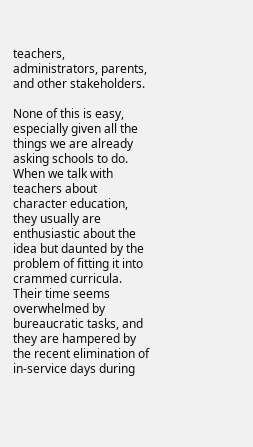teachers, administrators, parents, and other stakeholders.

None of this is easy, especially given all the things we are already asking schools to do. When we talk with teachers about character education, they usually are enthusiastic about the idea but daunted by the problem of fitting it into crammed curricula. Their time seems overwhelmed by bureaucratic tasks, and they are hampered by the recent elimination of in-service days during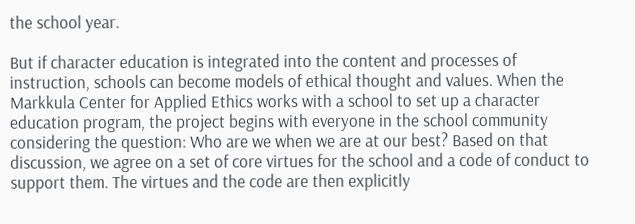the school year.

But if character education is integrated into the content and processes of instruction, schools can become models of ethical thought and values. When the Markkula Center for Applied Ethics works with a school to set up a character education program, the project begins with everyone in the school community considering the question: Who are we when we are at our best? Based on that discussion, we agree on a set of core virtues for the school and a code of conduct to support them. The virtues and the code are then explicitly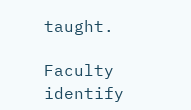taught.

Faculty identify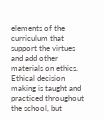elements of the curriculum that support the virtues and add other materials on ethics. Ethical decision making is taught and practiced throughout the school, but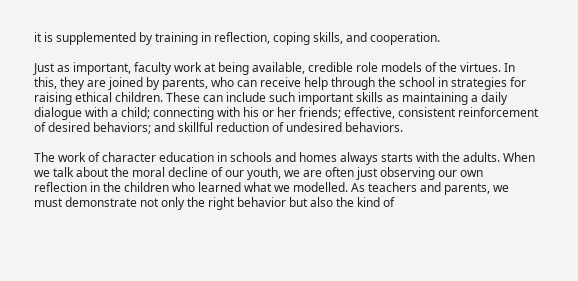it is supplemented by training in reflection, coping skills, and cooperation.

Just as important, faculty work at being available, credible role models of the virtues. In this, they are joined by parents, who can receive help through the school in strategies for raising ethical children. These can include such important skills as maintaining a daily dialogue with a child; connecting with his or her friends; effective, consistent reinforcement of desired behaviors; and skillful reduction of undesired behaviors.

The work of character education in schools and homes always starts with the adults. When we talk about the moral decline of our youth, we are often just observing our own reflection in the children who learned what we modelled. As teachers and parents, we must demonstrate not only the right behavior but also the kind of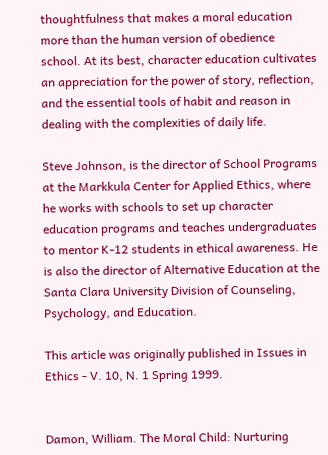thoughtfulness that makes a moral education more than the human version of obedience school. At its best, character education cultivates an appreciation for the power of story, reflection, and the essential tools of habit and reason in dealing with the complexities of daily life.

Steve Johnson, is the director of School Programs at the Markkula Center for Applied Ethics, where he works with schools to set up character education programs and teaches undergraduates to mentor K-12 students in ethical awareness. He is also the director of Alternative Education at the Santa Clara University Division of Counseling, Psychology, and Education.

This article was originally published in Issues in Ethics - V. 10, N. 1 Spring 1999.


Damon, William. The Moral Child: Nurturing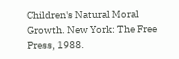Children's Natural Moral Growth. New York: The Free Press, 1988.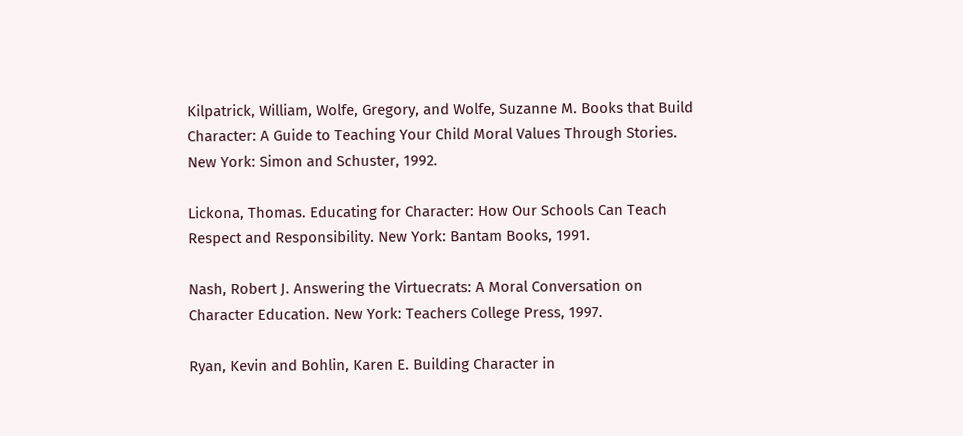Kilpatrick, William, Wolfe, Gregory, and Wolfe, Suzanne M. Books that Build Character: A Guide to Teaching Your Child Moral Values Through Stories. New York: Simon and Schuster, 1992.

Lickona, Thomas. Educating for Character: How Our Schools Can Teach Respect and Responsibility. New York: Bantam Books, 1991.

Nash, Robert J. Answering the Virtuecrats: A Moral Conversation on Character Education. New York: Teachers College Press, 1997.

Ryan, Kevin and Bohlin, Karen E. Building Character in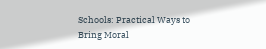Schools: Practical Ways to Bring Moral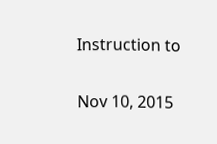Instruction to

Nov 10, 2015